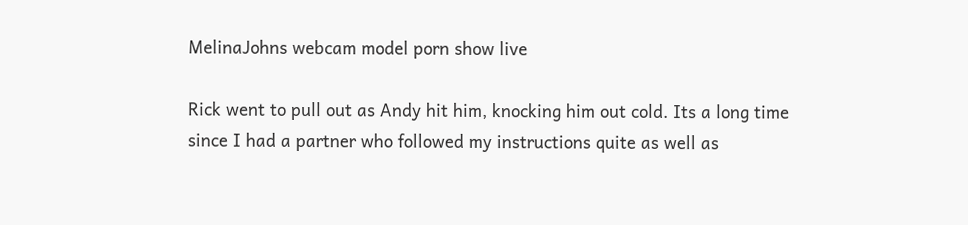MelinaJohns webcam model porn show live

Rick went to pull out as Andy hit him, knocking him out cold. Its a long time since I had a partner who followed my instructions quite as well as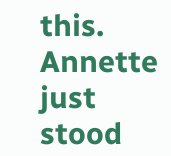this. Annette just stood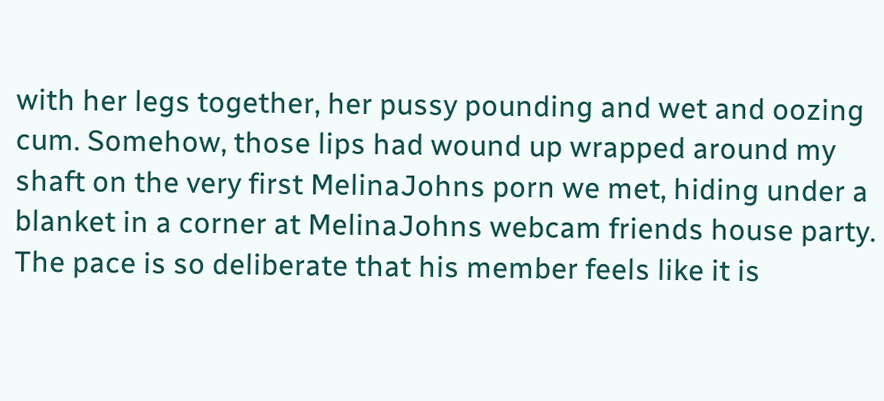with her legs together, her pussy pounding and wet and oozing cum. Somehow, those lips had wound up wrapped around my shaft on the very first MelinaJohns porn we met, hiding under a blanket in a corner at MelinaJohns webcam friends house party. The pace is so deliberate that his member feels like it is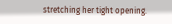stretching her tight opening.